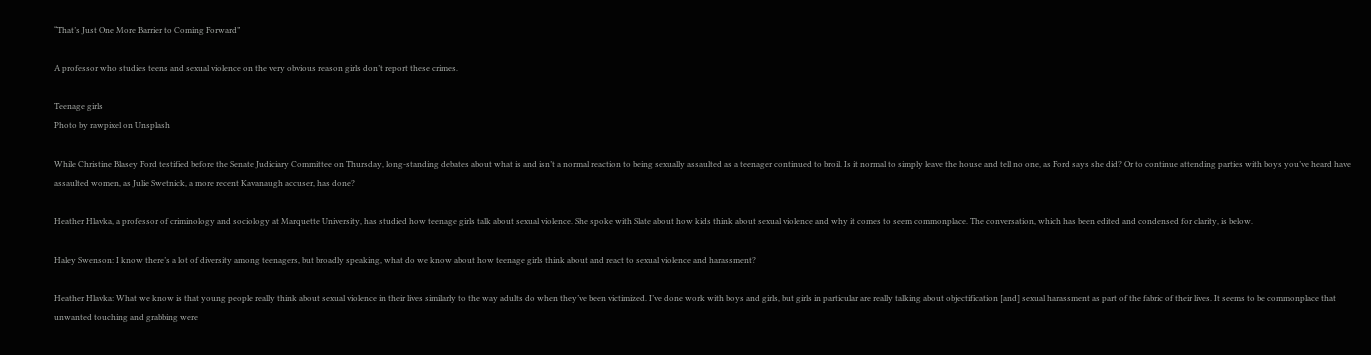“That’s Just One More Barrier to Coming Forward”

A professor who studies teens and sexual violence on the very obvious reason girls don’t report these crimes.

Teenage girls
Photo by rawpixel on Unsplash

While Christine Blasey Ford testified before the Senate Judiciary Committee on Thursday, long-standing debates about what is and isn’t a normal reaction to being sexually assaulted as a teenager continued to broil. Is it normal to simply leave the house and tell no one, as Ford says she did? Or to continue attending parties with boys you’ve heard have assaulted women, as Julie Swetnick, a more recent Kavanaugh accuser, has done?

Heather Hlavka, a professor of criminology and sociology at Marquette University, has studied how teenage girls talk about sexual violence. She spoke with Slate about how kids think about sexual violence and why it comes to seem commonplace. The conversation, which has been edited and condensed for clarity, is below.

Haley Swenson: I know there’s a lot of diversity among teenagers, but broadly speaking, what do we know about how teenage girls think about and react to sexual violence and harassment?

Heather Hlavka: What we know is that young people really think about sexual violence in their lives similarly to the way adults do when they’ve been victimized. I’ve done work with boys and girls, but girls in particular are really talking about objectification [and] sexual harassment as part of the fabric of their lives. It seems to be commonplace that unwanted touching and grabbing were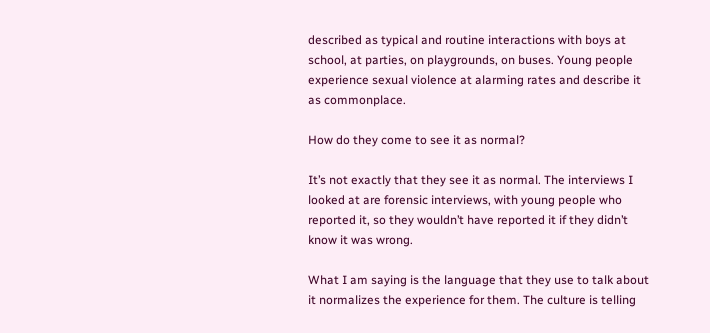described as typical and routine interactions with boys at school, at parties, on playgrounds, on buses. Young people experience sexual violence at alarming rates and describe it as commonplace.

How do they come to see it as normal?

It’s not exactly that they see it as normal. The interviews I looked at are forensic interviews, with young people who reported it, so they wouldn’t have reported it if they didn’t know it was wrong.

What I am saying is the language that they use to talk about it normalizes the experience for them. The culture is telling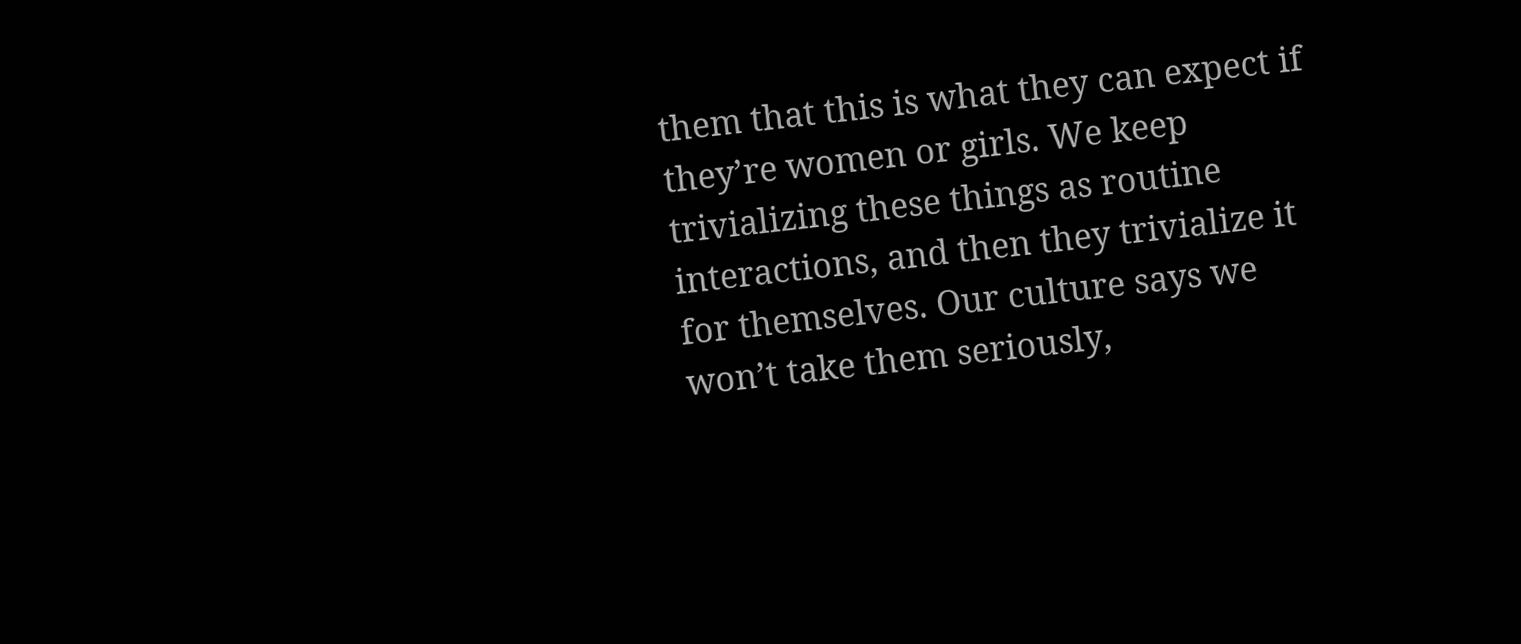them that this is what they can expect if they’re women or girls. We keep trivializing these things as routine interactions, and then they trivialize it for themselves. Our culture says we won’t take them seriously,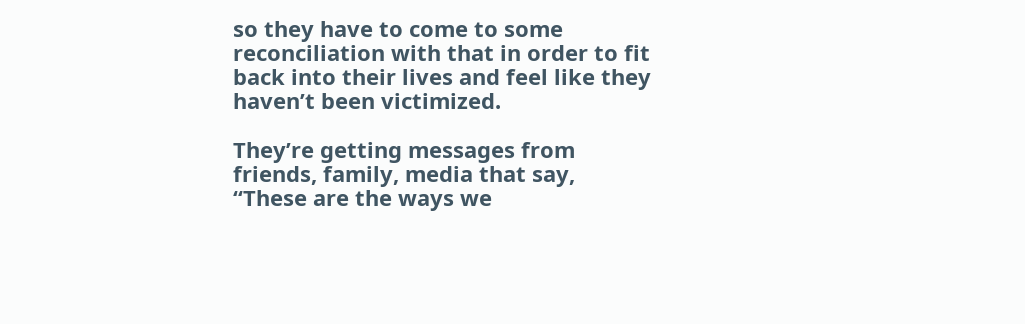so they have to come to some reconciliation with that in order to fit back into their lives and feel like they haven’t been victimized.

They’re getting messages from friends, family, media that say, “These are the ways we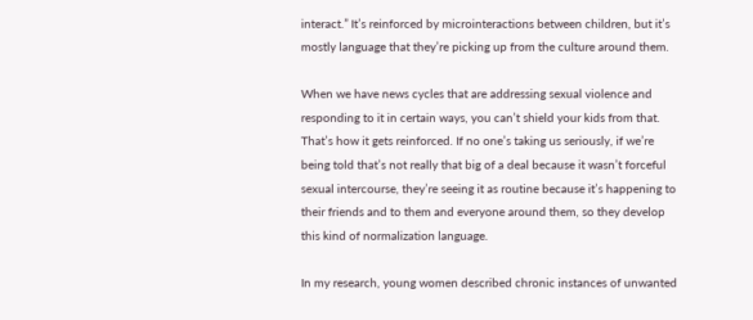interact.” It’s reinforced by microinteractions between children, but it’s mostly language that they’re picking up from the culture around them.

When we have news cycles that are addressing sexual violence and responding to it in certain ways, you can’t shield your kids from that. That’s how it gets reinforced. If no one’s taking us seriously, if we’re being told that’s not really that big of a deal because it wasn’t forceful sexual intercourse, they’re seeing it as routine because it’s happening to their friends and to them and everyone around them, so they develop this kind of normalization language.

In my research, young women described chronic instances of unwanted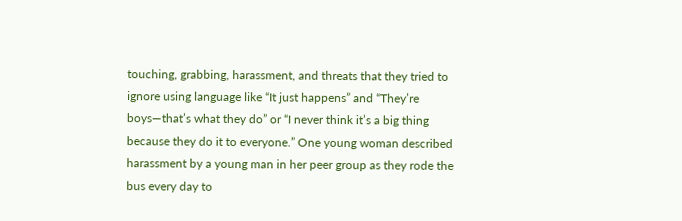touching, grabbing, harassment, and threats that they tried to ignore using language like “It just happens” and “They’re boys—that’s what they do” or “I never think it’s a big thing because they do it to everyone.” One young woman described harassment by a young man in her peer group as they rode the bus every day to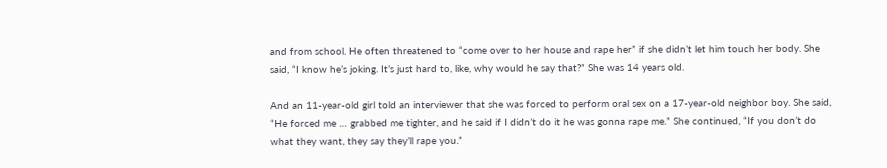and from school. He often threatened to “come over to her house and rape her” if she didn’t let him touch her body. She said, “I know he’s joking. It’s just hard to, like, why would he say that?” She was 14 years old.

And an 11-year-old girl told an interviewer that she was forced to perform oral sex on a 17-year-old neighbor boy. She said, “He forced me … grabbed me tighter, and he said if I didn’t do it he was gonna rape me.” She continued, “If you don’t do what they want, they say they’ll rape you.”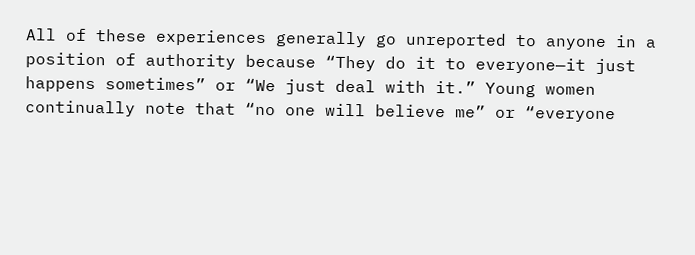All of these experiences generally go unreported to anyone in a position of authority because “They do it to everyone—it just happens sometimes” or “We just deal with it.” Young women continually note that “no one will believe me” or “everyone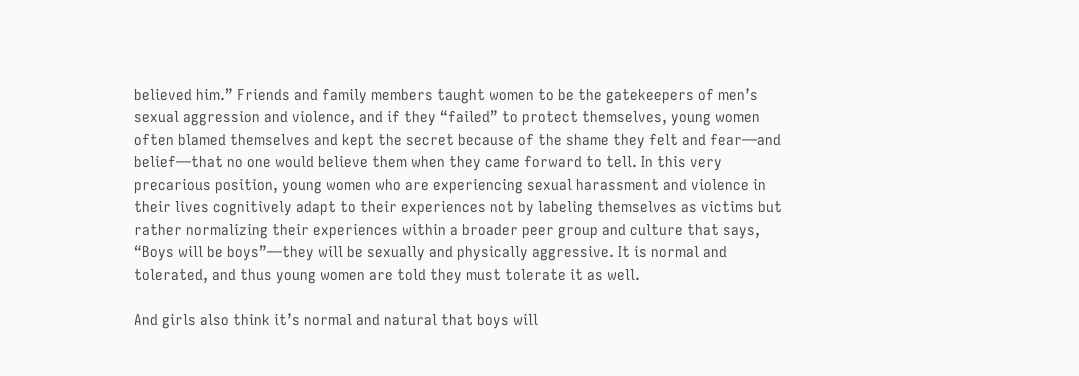believed him.” Friends and family members taught women to be the gatekeepers of men’s sexual aggression and violence, and if they “failed” to protect themselves, young women often blamed themselves and kept the secret because of the shame they felt and fear—and belief—that no one would believe them when they came forward to tell. In this very precarious position, young women who are experiencing sexual harassment and violence in their lives cognitively adapt to their experiences not by labeling themselves as victims but rather normalizing their experiences within a broader peer group and culture that says, “Boys will be boys”—they will be sexually and physically aggressive. It is normal and tolerated, and thus young women are told they must tolerate it as well.

And girls also think it’s normal and natural that boys will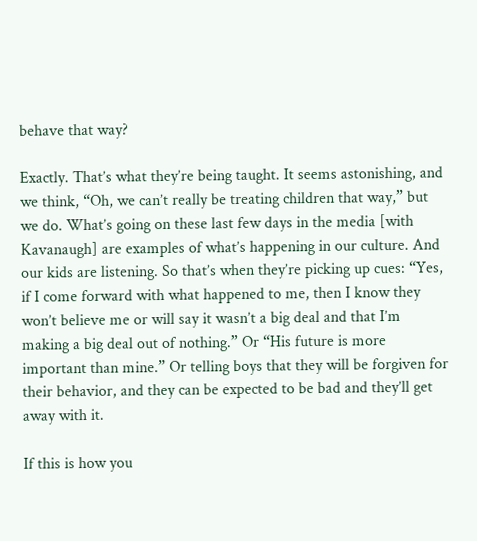behave that way?

Exactly. That’s what they’re being taught. It seems astonishing, and we think, “Oh, we can’t really be treating children that way,” but we do. What’s going on these last few days in the media [with Kavanaugh] are examples of what’s happening in our culture. And our kids are listening. So that’s when they’re picking up cues: “Yes, if I come forward with what happened to me, then I know they won’t believe me or will say it wasn’t a big deal and that I’m making a big deal out of nothing.” Or “His future is more important than mine.” Or telling boys that they will be forgiven for their behavior, and they can be expected to be bad and they’ll get away with it.

If this is how you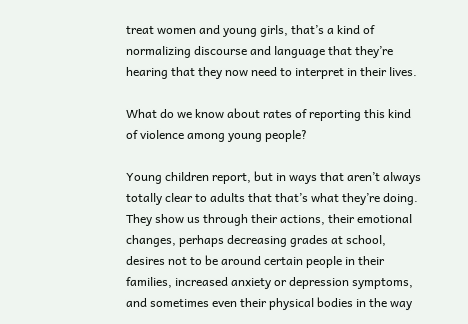treat women and young girls, that’s a kind of normalizing discourse and language that they’re hearing that they now need to interpret in their lives.

What do we know about rates of reporting this kind of violence among young people?

Young children report, but in ways that aren’t always totally clear to adults that that’s what they’re doing. They show us through their actions, their emotional changes, perhaps decreasing grades at school, desires not to be around certain people in their families, increased anxiety or depression symptoms, and sometimes even their physical bodies in the way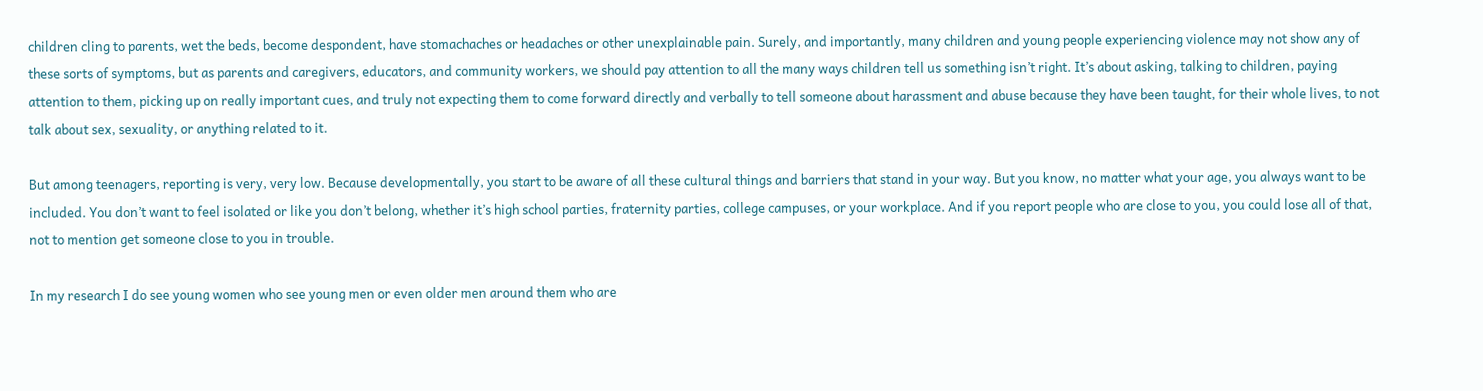children cling to parents, wet the beds, become despondent, have stomachaches or headaches or other unexplainable pain. Surely, and importantly, many children and young people experiencing violence may not show any of these sorts of symptoms, but as parents and caregivers, educators, and community workers, we should pay attention to all the many ways children tell us something isn’t right. It’s about asking, talking to children, paying attention to them, picking up on really important cues, and truly not expecting them to come forward directly and verbally to tell someone about harassment and abuse because they have been taught, for their whole lives, to not talk about sex, sexuality, or anything related to it.

But among teenagers, reporting is very, very low. Because developmentally, you start to be aware of all these cultural things and barriers that stand in your way. But you know, no matter what your age, you always want to be included. You don’t want to feel isolated or like you don’t belong, whether it’s high school parties, fraternity parties, college campuses, or your workplace. And if you report people who are close to you, you could lose all of that, not to mention get someone close to you in trouble.

In my research I do see young women who see young men or even older men around them who are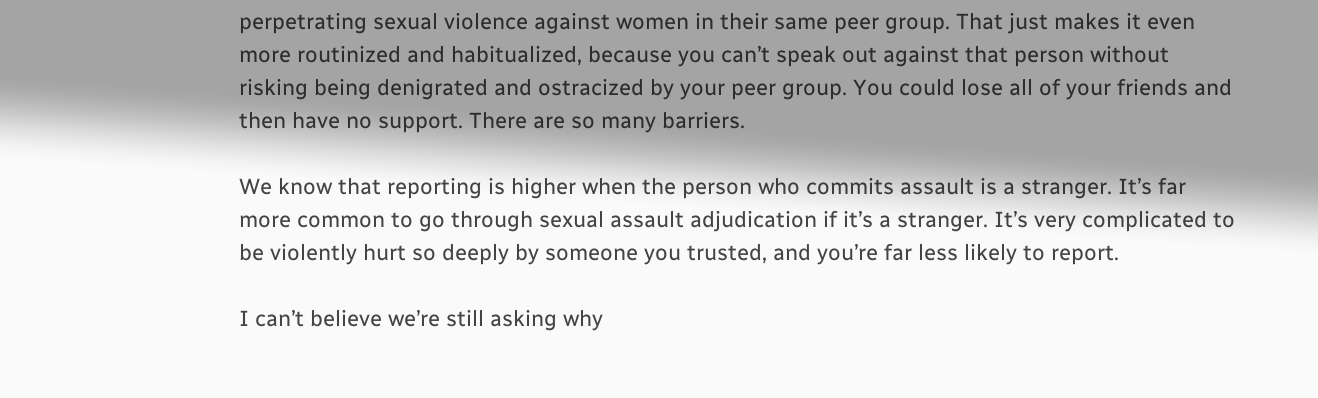perpetrating sexual violence against women in their same peer group. That just makes it even more routinized and habitualized, because you can’t speak out against that person without risking being denigrated and ostracized by your peer group. You could lose all of your friends and then have no support. There are so many barriers.

We know that reporting is higher when the person who commits assault is a stranger. It’s far more common to go through sexual assault adjudication if it’s a stranger. It’s very complicated to be violently hurt so deeply by someone you trusted, and you’re far less likely to report.

I can’t believe we’re still asking why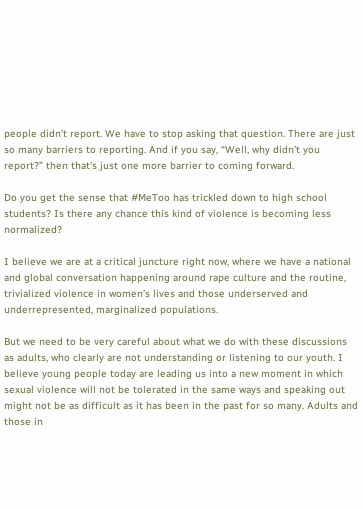people didn’t report. We have to stop asking that question. There are just so many barriers to reporting. And if you say, “Well, why didn’t you report?” then that’s just one more barrier to coming forward.

Do you get the sense that #MeToo has trickled down to high school students? Is there any chance this kind of violence is becoming less normalized?

I believe we are at a critical juncture right now, where we have a national and global conversation happening around rape culture and the routine, trivialized violence in women’s lives and those underserved and underrepresented, marginalized populations.

But we need to be very careful about what we do with these discussions as adults, who clearly are not understanding or listening to our youth. I believe young people today are leading us into a new moment in which sexual violence will not be tolerated in the same ways and speaking out might not be as difficult as it has been in the past for so many. Adults and those in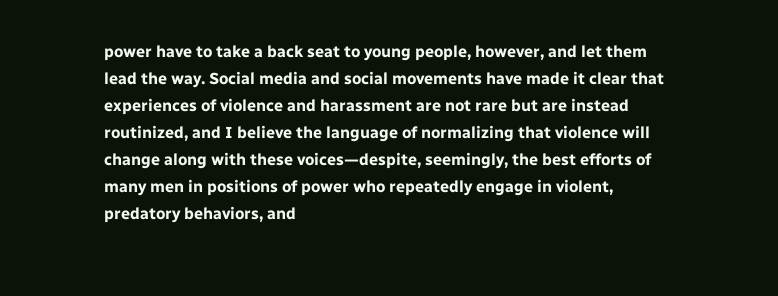power have to take a back seat to young people, however, and let them lead the way. Social media and social movements have made it clear that experiences of violence and harassment are not rare but are instead routinized, and I believe the language of normalizing that violence will change along with these voices—despite, seemingly, the best efforts of many men in positions of power who repeatedly engage in violent, predatory behaviors, and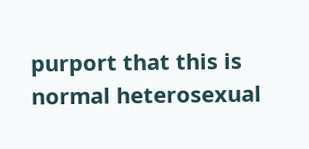purport that this is normal heterosexual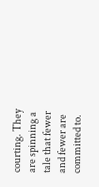courting. They are spinning a tale that fewer and fewer are committed to.